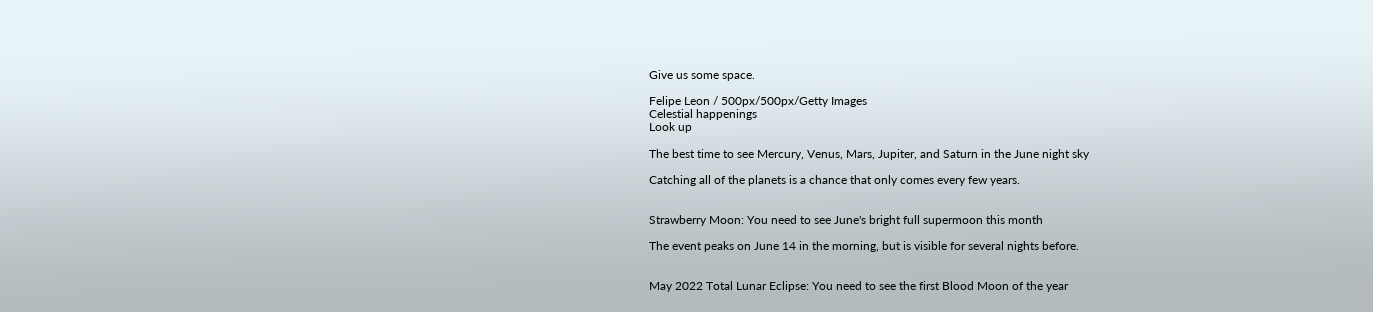Give us some space.

Felipe Leon / 500px/500px/Getty Images
Celestial happenings
Look up

The best time to see Mercury, Venus, Mars, Jupiter, and Saturn in the June night sky

Catching all of the planets is a chance that only comes every few years.


Strawberry Moon: You need to see June's bright full supermoon this month

The event peaks on June 14 in the morning, but is visible for several nights before.


May 2022 Total Lunar Eclipse: You need to see the first Blood Moon of the year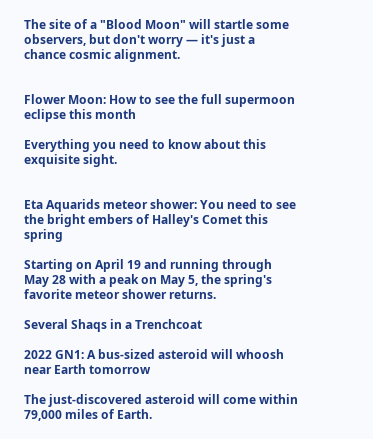The site of a "Blood Moon" will startle some observers, but don't worry — it's just a chance cosmic alignment.


Flower Moon: How to see the full supermoon eclipse this month

Everything you need to know about this exquisite sight.


Eta Aquarids meteor shower: You need to see the bright embers of Halley's Comet this spring

Starting on April 19 and running through May 28 with a peak on May 5, the spring's favorite meteor shower returns.

Several Shaqs in a Trenchcoat

2022 GN1: A bus-sized asteroid will whoosh near Earth tomorrow

The just-discovered asteroid will come within 79,000 miles of Earth.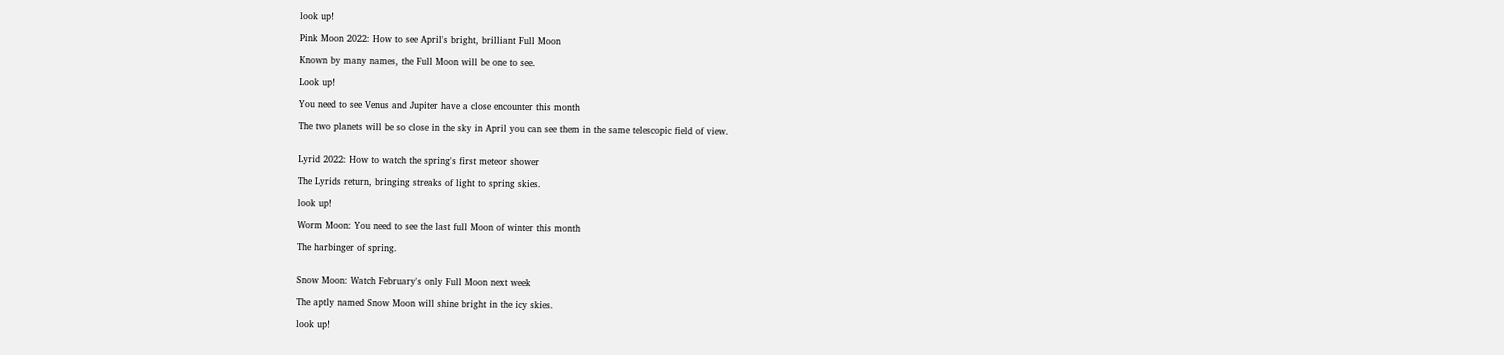look up!

Pink Moon 2022: How to see April's bright, brilliant Full Moon

Known by many names, the Full Moon will be one to see.

Look up!

You need to see Venus and Jupiter have a close encounter this month

The two planets will be so close in the sky in April you can see them in the same telescopic field of view.


Lyrid 2022: How to watch the spring's first meteor shower

The Lyrids return, bringing streaks of light to spring skies.

look up!

Worm Moon: You need to see the last full Moon of winter this month

The harbinger of spring.


Snow Moon: Watch February's only Full Moon next week

The aptly named Snow Moon will shine bright in the icy skies.

look up!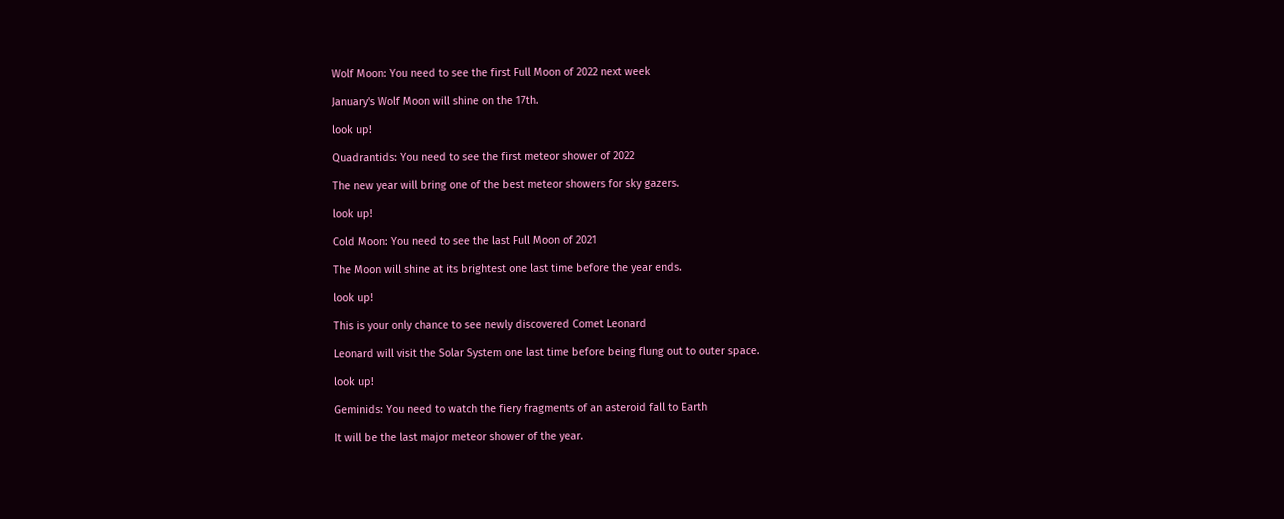Wolf Moon: You need to see the first Full Moon of 2022 next week

January's Wolf Moon will shine on the 17th.

look up!

Quadrantids: You need to see the first meteor shower of 2022

The new year will bring one of the best meteor showers for sky gazers.

look up!

Cold Moon: You need to see the last Full Moon of 2021

The Moon will shine at its brightest one last time before the year ends.

look up!

This is your only chance to see newly discovered Comet Leonard

Leonard will visit the Solar System one last time before being flung out to outer space.

look up!

Geminids: You need to watch the fiery fragments of an asteroid fall to Earth

It will be the last major meteor shower of the year.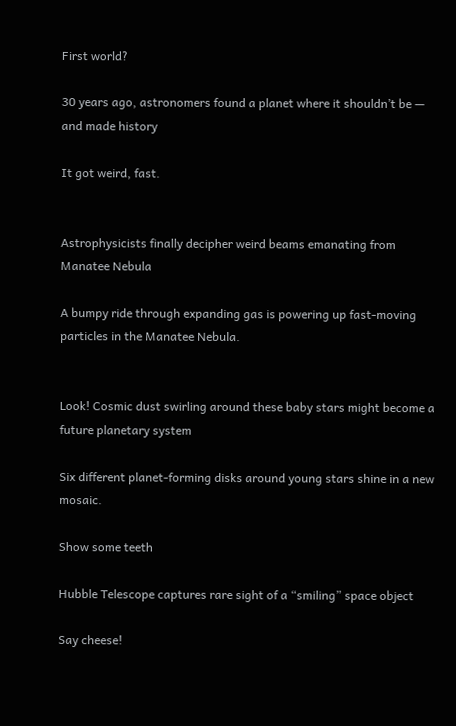First world?

30 years ago, astronomers found a planet where it shouldn’t be — and made history

It got weird, fast.


Astrophysicists finally decipher weird beams emanating from Manatee Nebula

A bumpy ride through expanding gas is powering up fast-moving particles in the Manatee Nebula.


Look! Cosmic dust swirling around these baby stars might become a future planetary system

Six different planet-forming disks around young stars shine in a new mosaic.

Show some teeth

Hubble Telescope captures rare sight of a “smiling” space object

Say cheese!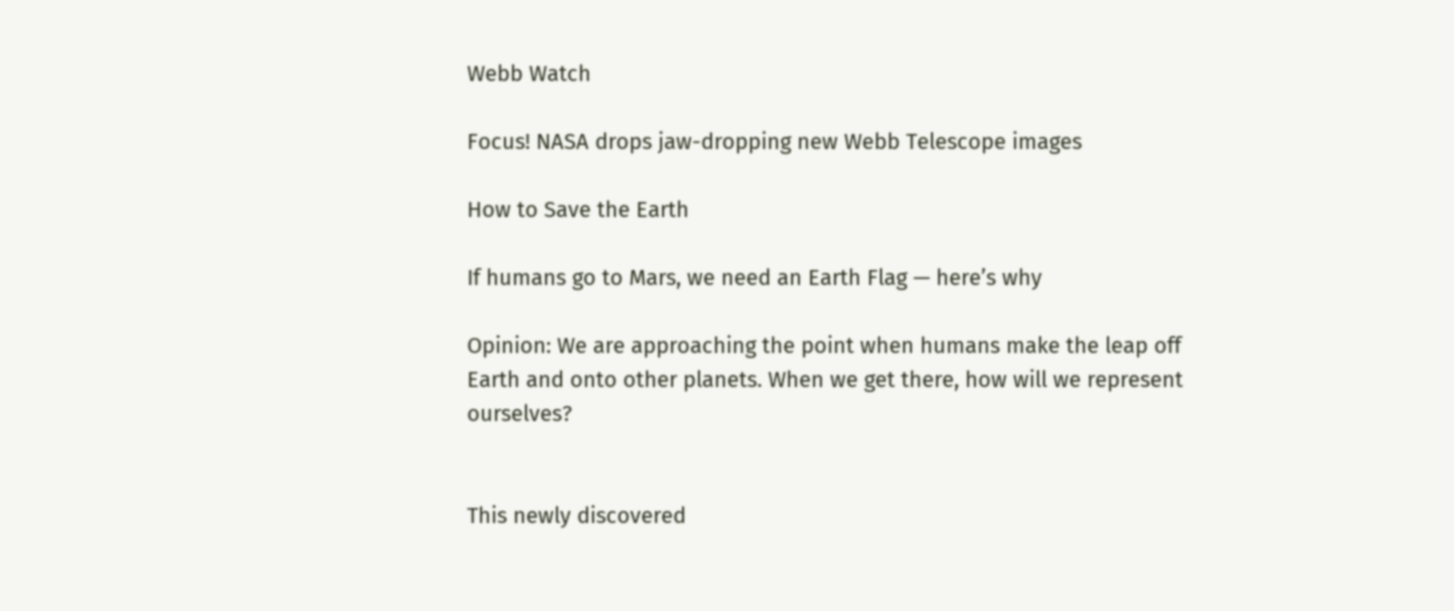Webb Watch

Focus! NASA drops jaw-dropping new Webb Telescope images

How to Save the Earth

If humans go to Mars, we need an Earth Flag — here’s why

Opinion: We are approaching the point when humans make the leap off Earth and onto other planets. When we get there, how will we represent ourselves?


This newly discovered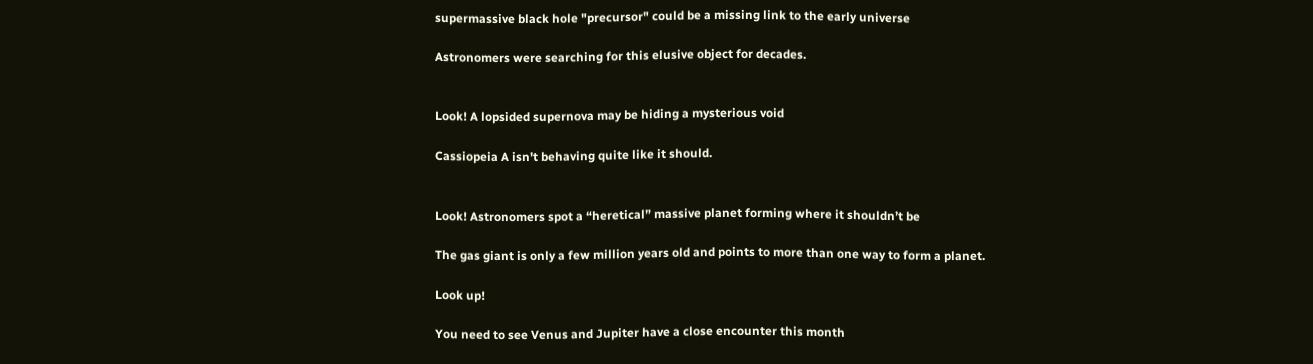supermassive black hole "precursor" could be a missing link to the early universe

Astronomers were searching for this elusive object for decades.


Look! A lopsided supernova may be hiding a mysterious void

Cassiopeia A isn't behaving quite like it should.


Look! Astronomers spot a “heretical” massive planet forming where it shouldn’t be

The gas giant is only a few million years old and points to more than one way to form a planet.

Look up!

You need to see Venus and Jupiter have a close encounter this month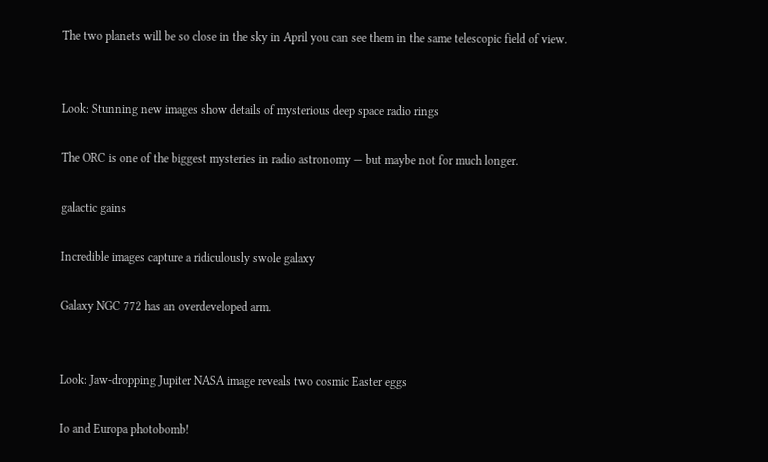The two planets will be so close in the sky in April you can see them in the same telescopic field of view.


Look: Stunning new images show details of mysterious deep space radio rings

The ORC is one of the biggest mysteries in radio astronomy — but maybe not for much longer.

galactic gains

Incredible images capture a ridiculously swole galaxy

Galaxy NGC 772 has an overdeveloped arm.


Look: Jaw-dropping Jupiter NASA image reveals two cosmic Easter eggs

Io and Europa photobomb!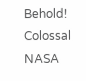Behold! Colossal NASA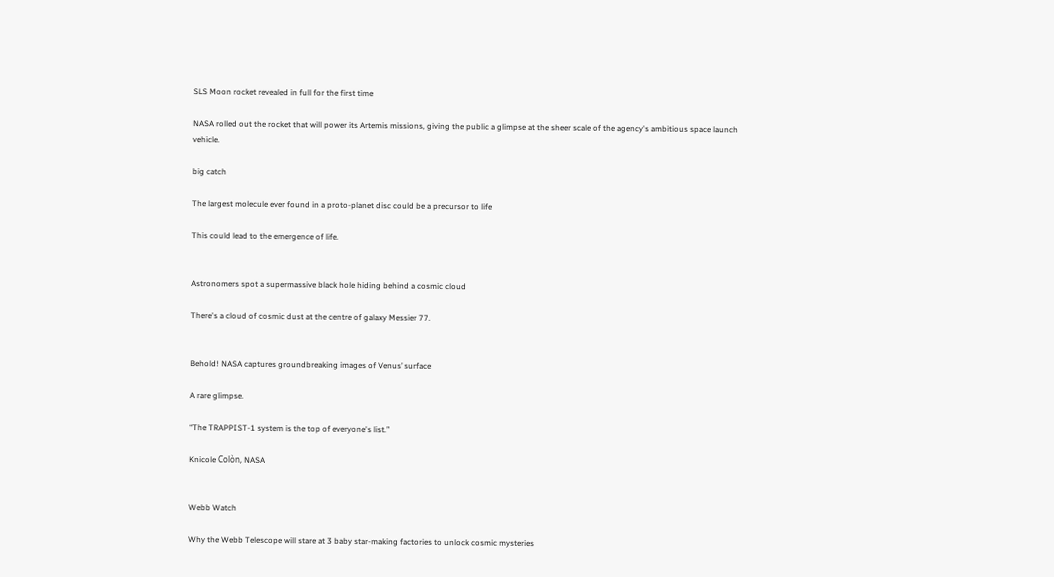SLS Moon rocket revealed in full for the first time

NASA rolled out the rocket that will power its Artemis missions, giving the public a glimpse at the sheer scale of the agency's ambitious space launch vehicle.

big catch

The largest molecule ever found in a proto-planet disc could be a precursor to life

This could lead to the emergence of life.


Astronomers spot a supermassive black hole hiding behind a cosmic cloud

There's a cloud of cosmic dust at the centre of galaxy Messier 77.


Behold! NASA captures groundbreaking images of Venus’ surface

A rare glimpse.

“The TRAPPIST-1 system is the top of everyone's list.”

Knicole Colòn, NASA


Webb Watch

Why the Webb Telescope will stare at 3 baby star-making factories to unlock cosmic mysteries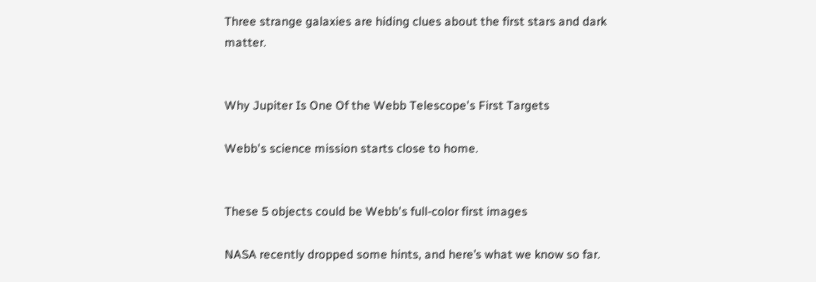Three strange galaxies are hiding clues about the first stars and dark matter.


Why Jupiter Is One Of the Webb Telescope's First Targets

Webb's science mission starts close to home.


These 5 objects could be Webb's full-color first images

NASA recently dropped some hints, and here’s what we know so far.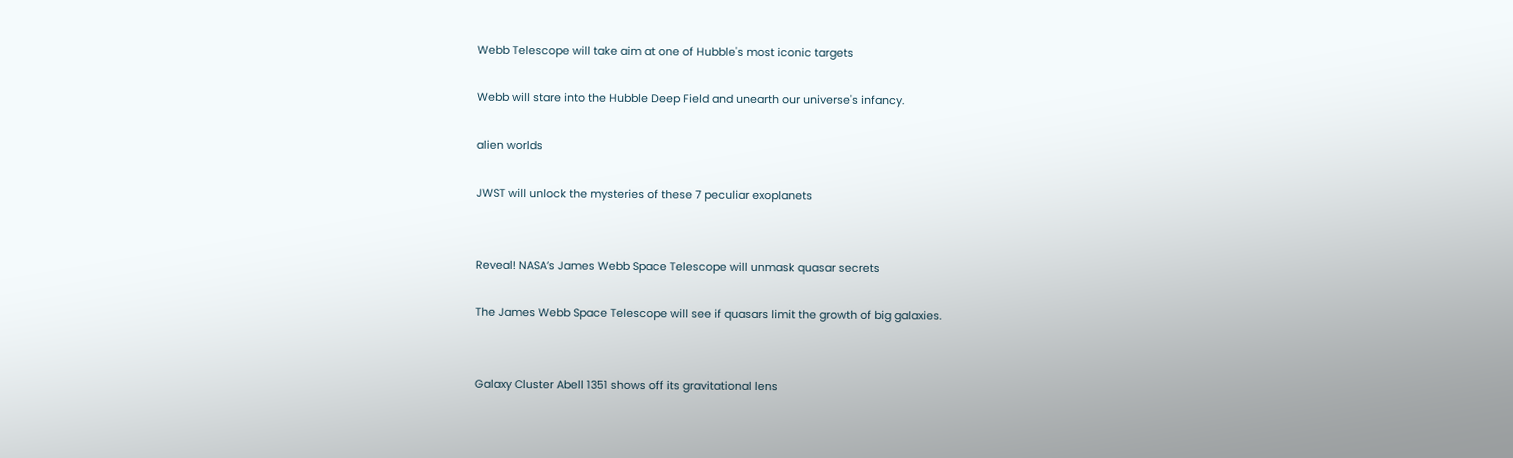Webb Telescope will take aim at one of Hubble's most iconic targets

Webb will stare into the Hubble Deep Field and unearth our universe's infancy.

alien worlds

JWST will unlock the mysteries of these 7 peculiar exoplanets


Reveal! NASA’s James Webb Space Telescope will unmask quasar secrets

The James Webb Space Telescope will see if quasars limit the growth of big galaxies.


Galaxy Cluster Abell 1351 shows off its gravitational lens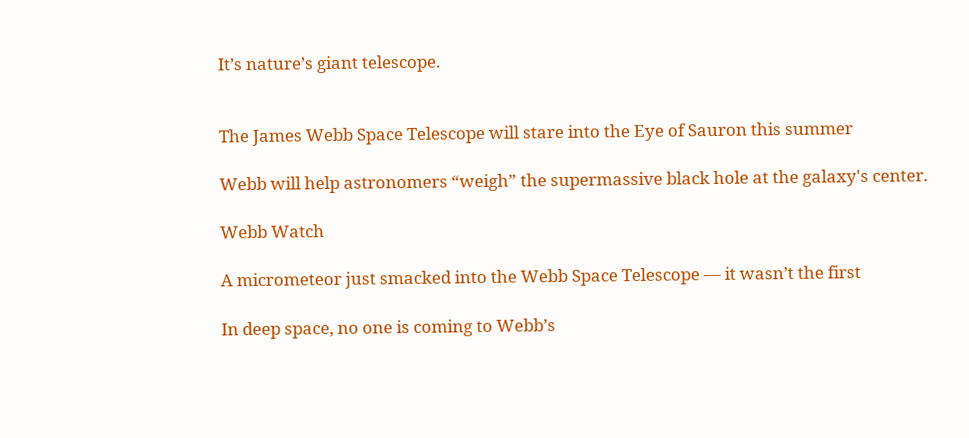It’s nature’s giant telescope.


The James Webb Space Telescope will stare into the Eye of Sauron this summer

Webb will help astronomers “weigh” the supermassive black hole at the galaxy's center.

Webb Watch

A micrometeor just smacked into the Webb Space Telescope — it wasn’t the first

In deep space, no one is coming to Webb’s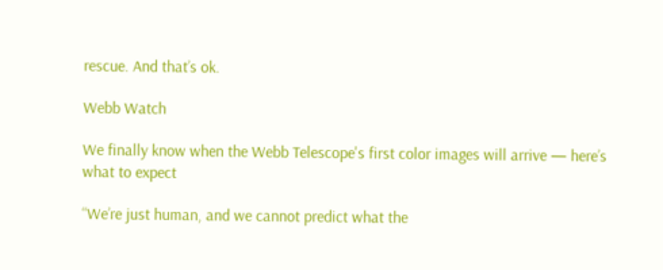rescue. And that’s ok.

Webb Watch

We finally know when the Webb Telescope's first color images will arrive — here’s what to expect

“We’re just human, and we cannot predict what the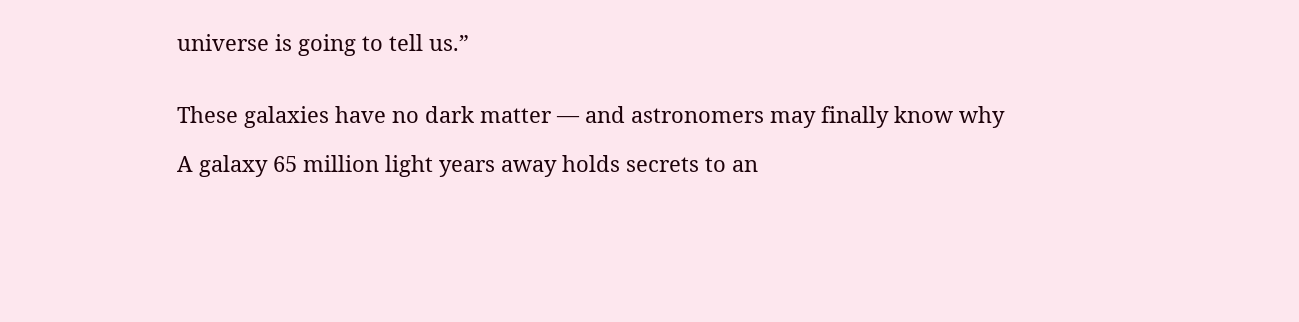universe is going to tell us.”


These galaxies have no dark matter — and astronomers may finally know why

A galaxy 65 million light years away holds secrets to an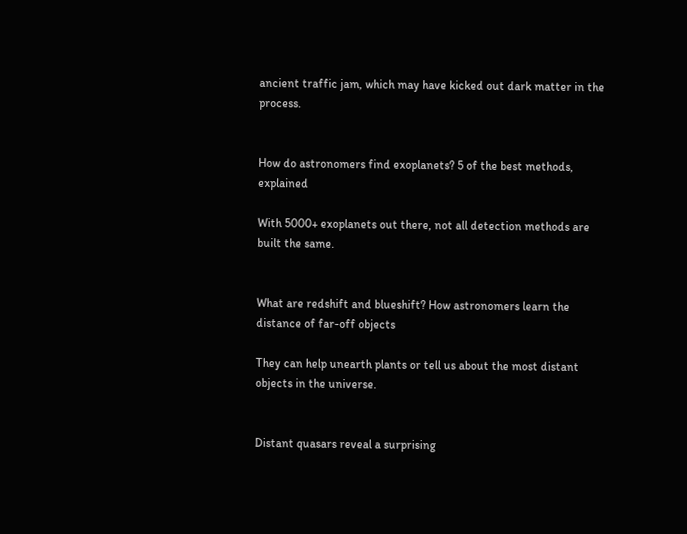ancient traffic jam, which may have kicked out dark matter in the process.


How do astronomers find exoplanets? 5 of the best methods, explained

With 5000+ exoplanets out there, not all detection methods are built the same.


What are redshift and blueshift? How astronomers learn the distance of far-off objects

They can help unearth plants or tell us about the most distant objects in the universe.


Distant quasars reveal a surprising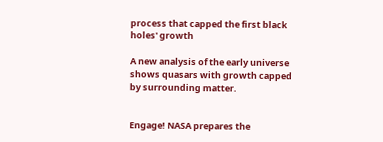process that capped the first black holes' growth

A new analysis of the early universe shows quasars with growth capped by surrounding matter.


Engage! NASA prepares the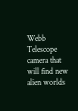Webb Telescope camera that will find new alien worlds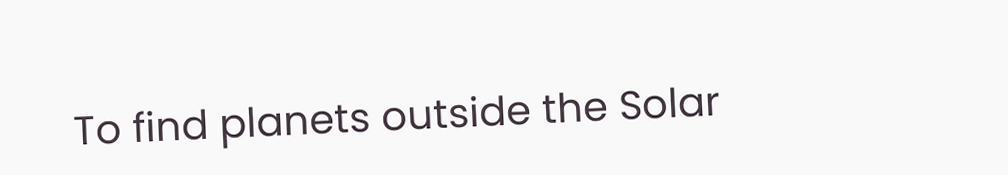To find planets outside the Solar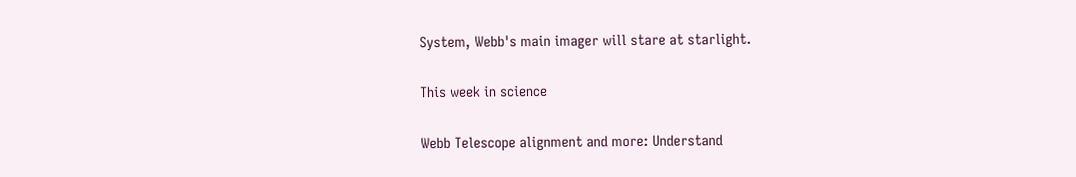System, Webb's main imager will stare at starlight.

This week in science

Webb Telescope alignment and more: Understand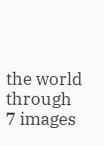the world through 7 images